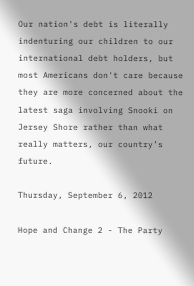Our nation's debt is literally indenturing our children to our international debt holders, but most Americans don't care because they are more concerned about the latest saga involving Snooki on Jersey Shore rather than what really matters, our country’s future.

Thursday, September 6, 2012

Hope and Change 2 - The Party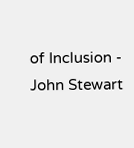of Inclusion - John Stewart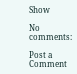Show

No comments:

Post a Comment